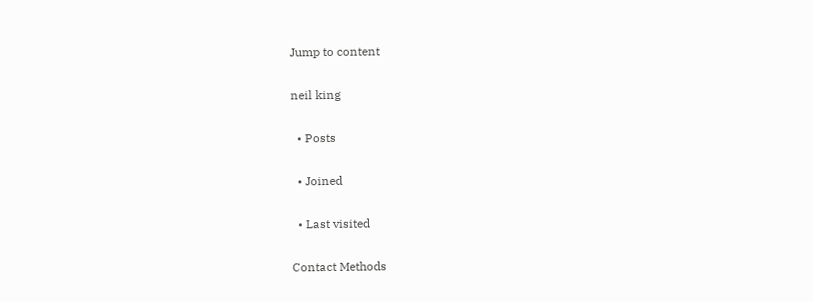Jump to content

neil king

  • Posts

  • Joined

  • Last visited

Contact Methods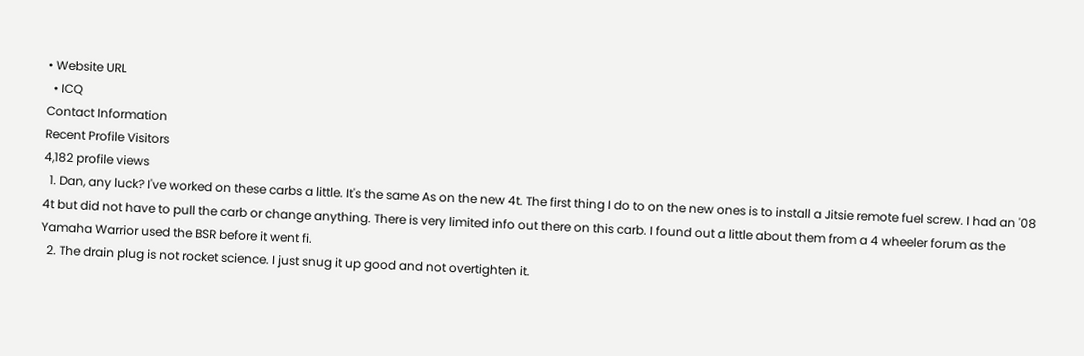• Website URL
  • ICQ
Contact Information
Recent Profile Visitors
4,182 profile views
  1. Dan, any luck? I've worked on these carbs a little. It's the same As on the new 4t. The first thing I do to on the new ones is to install a Jitsie remote fuel screw. I had an '08 4t but did not have to pull the carb or change anything. There is very limited info out there on this carb. I found out a little about them from a 4 wheeler forum as the Yamaha Warrior used the BSR before it went fi.
  2. The drain plug is not rocket science. I just snug it up good and not overtighten it.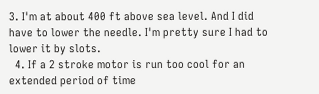3. I'm at about 400 ft above sea level. And I did have to lower the needle. I'm pretty sure I had to lower it by slots.
  4. If a 2 stroke motor is run too cool for an extended period of time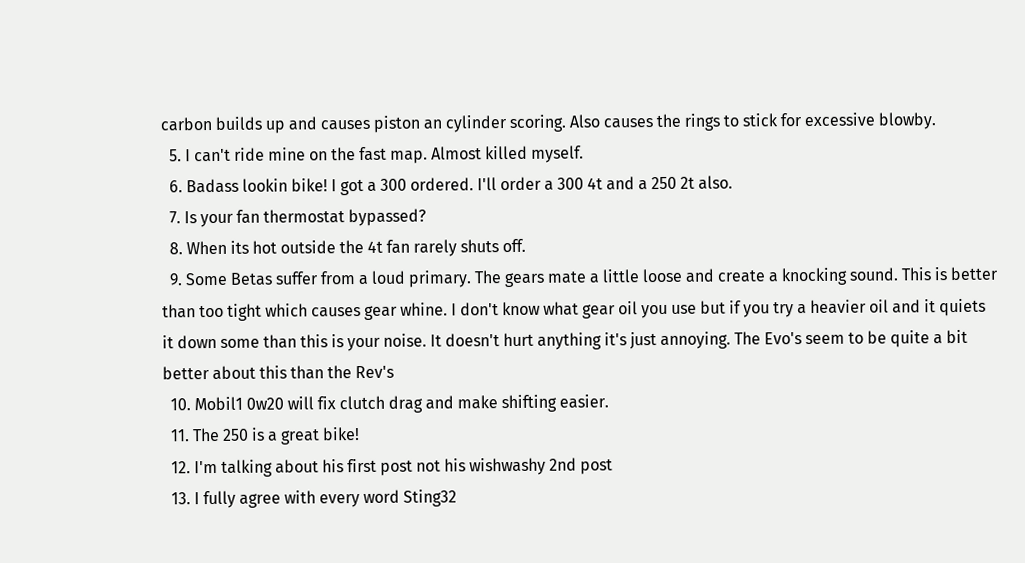carbon builds up and causes piston an cylinder scoring. Also causes the rings to stick for excessive blowby.
  5. I can't ride mine on the fast map. Almost killed myself.
  6. Badass lookin bike! I got a 300 ordered. I'll order a 300 4t and a 250 2t also.
  7. Is your fan thermostat bypassed?
  8. When its hot outside the 4t fan rarely shuts off.
  9. Some Betas suffer from a loud primary. The gears mate a little loose and create a knocking sound. This is better than too tight which causes gear whine. I don't know what gear oil you use but if you try a heavier oil and it quiets it down some than this is your noise. It doesn't hurt anything it's just annoying. The Evo's seem to be quite a bit better about this than the Rev's
  10. Mobil1 0w20 will fix clutch drag and make shifting easier.
  11. The 250 is a great bike!
  12. I'm talking about his first post not his wishwashy 2nd post
  13. I fully agree with every word Sting32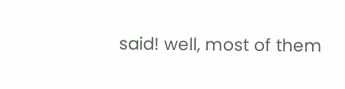said! well, most of them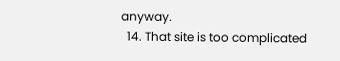anyway.
  14. That site is too complicated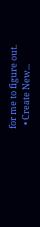for me to figure out.
  • Create New...